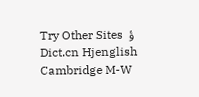Try Other Sites  ؤ Dict.cn Hjenglish  Cambridge M-W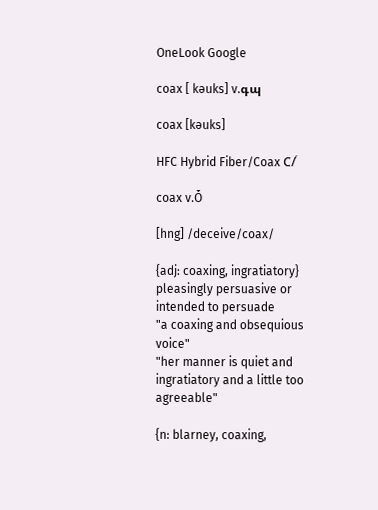OneLook Google

coax [ kəuks] v.գպ

coax [kəuks]

HFC Hybrid Fiber/Coax Ϲ/ͬ

coax v.Ȱ

[hng] /deceive/coax/

{adj: coaxing, ingratiatory} pleasingly persuasive or intended to persuade
"a coaxing and obsequious voice"
"her manner is quiet and ingratiatory and a little too agreeable"

{n: blarney, coaxing,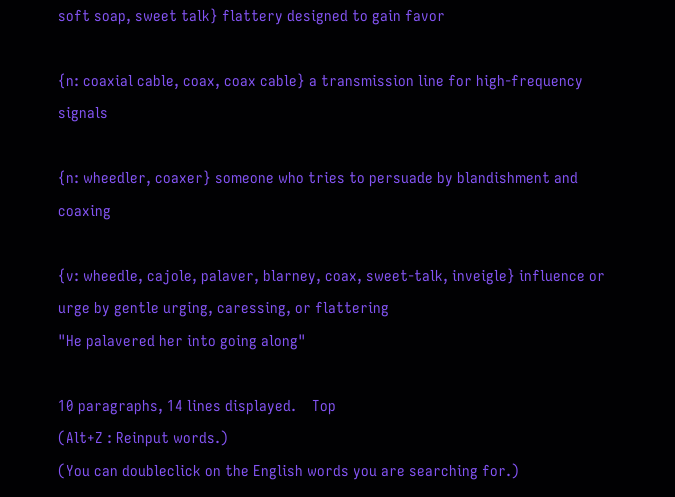soft soap, sweet talk} flattery designed to gain favor

{n: coaxial cable, coax, coax cable} a transmission line for high-frequency signals

{n: wheedler, coaxer} someone who tries to persuade by blandishment and coaxing

{v: wheedle, cajole, palaver, blarney, coax, sweet-talk, inveigle} influence or urge by gentle urging, caressing, or flattering
"He palavered her into going along"

10 paragraphs, 14 lines displayed.    Top
(Alt+Z : Reinput words.)
(You can doubleclick on the English words you are searching for.)